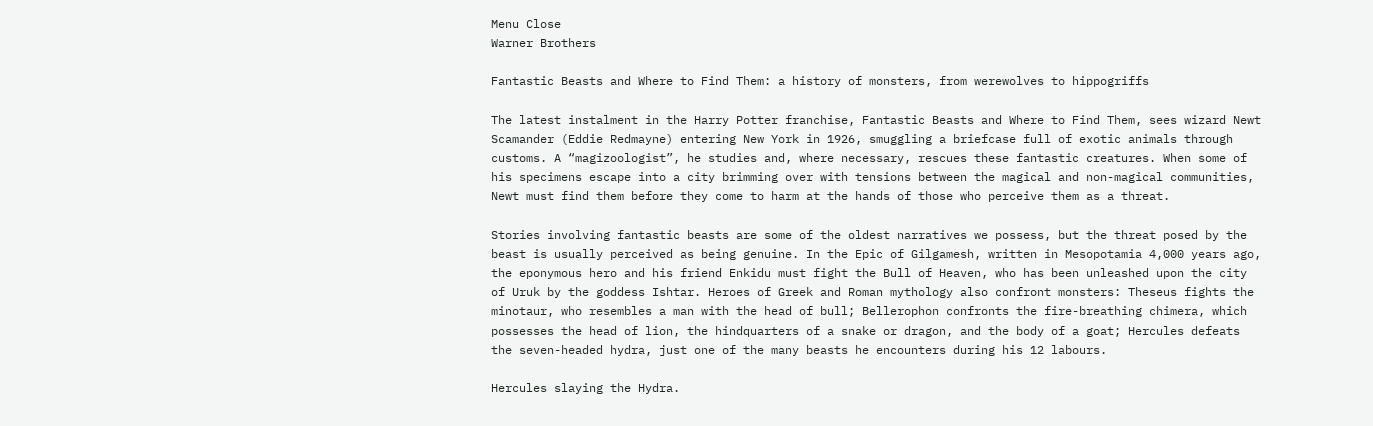Menu Close
Warner Brothers

Fantastic Beasts and Where to Find Them: a history of monsters, from werewolves to hippogriffs

The latest instalment in the Harry Potter franchise, Fantastic Beasts and Where to Find Them, sees wizard Newt Scamander (Eddie Redmayne) entering New York in 1926, smuggling a briefcase full of exotic animals through customs. A “magizoologist”, he studies and, where necessary, rescues these fantastic creatures. When some of his specimens escape into a city brimming over with tensions between the magical and non-magical communities, Newt must find them before they come to harm at the hands of those who perceive them as a threat.

Stories involving fantastic beasts are some of the oldest narratives we possess, but the threat posed by the beast is usually perceived as being genuine. In the Epic of Gilgamesh, written in Mesopotamia 4,000 years ago, the eponymous hero and his friend Enkidu must fight the Bull of Heaven, who has been unleashed upon the city of Uruk by the goddess Ishtar. Heroes of Greek and Roman mythology also confront monsters: Theseus fights the minotaur, who resembles a man with the head of bull; Bellerophon confronts the fire-breathing chimera, which possesses the head of lion, the hindquarters of a snake or dragon, and the body of a goat; Hercules defeats the seven-headed hydra, just one of the many beasts he encounters during his 12 labours.

Hercules slaying the Hydra.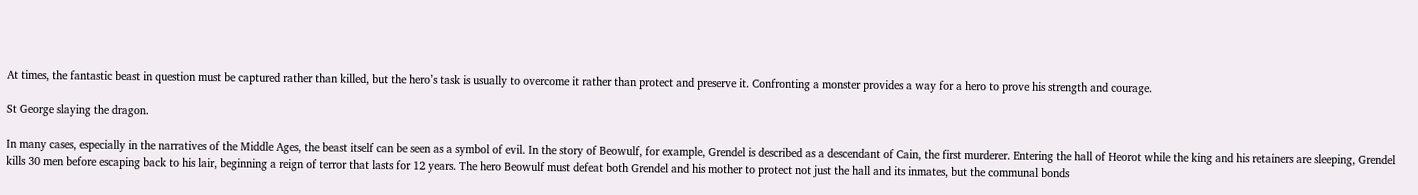At times, the fantastic beast in question must be captured rather than killed, but the hero’s task is usually to overcome it rather than protect and preserve it. Confronting a monster provides a way for a hero to prove his strength and courage.

St George slaying the dragon.

In many cases, especially in the narratives of the Middle Ages, the beast itself can be seen as a symbol of evil. In the story of Beowulf, for example, Grendel is described as a descendant of Cain, the first murderer. Entering the hall of Heorot while the king and his retainers are sleeping, Grendel kills 30 men before escaping back to his lair, beginning a reign of terror that lasts for 12 years. The hero Beowulf must defeat both Grendel and his mother to protect not just the hall and its inmates, but the communal bonds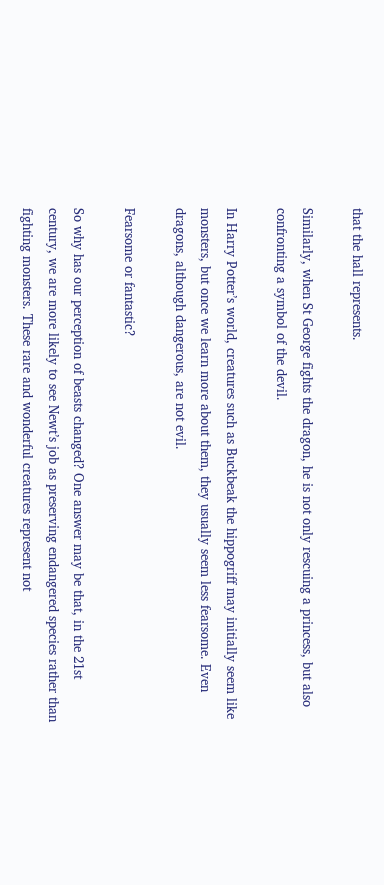that the hall represents.

Similarly, when St George fights the dragon, he is not only rescuing a princess, but also confronting a symbol of the devil.

In Harry Potter’s world, creatures such as Buckbeak the hippogriff may initially seem like monsters, but once we learn more about them, they usually seem less fearsome. Even dragons, although dangerous, are not evil.

Fearsome or fantastic?

So why has our perception of beasts changed? One answer may be that, in the 21st century, we are more likely to see Newt’s job as preserving endangered species rather than fighting monsters. These rare and wonderful creatures represent not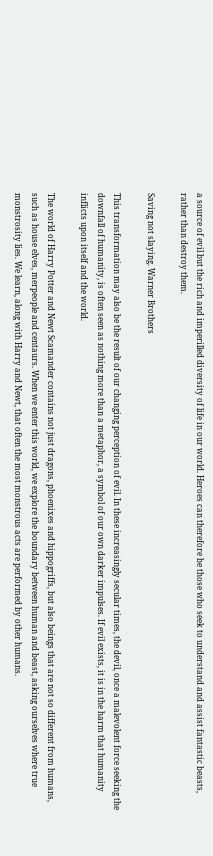a source of evil but the rich and imperilled diversity of life in our world. Heroes can therefore be those who seek to understand and assist fantastic beasts, rather than destroy them.

Saving not slaying. Warner Brothers

This transformation may also be the result of our changing perception of evil. In these increasingly secular times, the devil, once a malevolent force seeking the downfall of humanity, is often seen as nothing more than a metaphor, a symbol of our own darker impulses. If evil exists, it is in the harm that humanity inflicts upon itself and the world.

The world of Harry Potter and Newt Scamander contains not just dragons, phoenixes and hippogriffs, but also beings that are not so different from humans, such as house elves, merpeople and centaurs. When we enter this world, we explore the boundary between human and beast, asking ourselves where true monstrosity lies. We learn, along with Harry and Newt, that often the most monstrous acts are performed by other humans.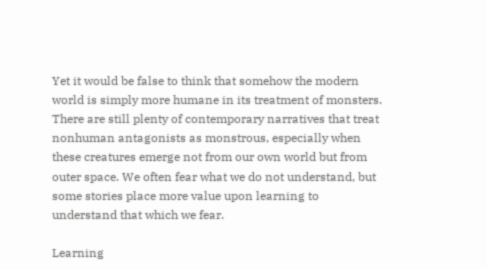Yet it would be false to think that somehow the modern world is simply more humane in its treatment of monsters. There are still plenty of contemporary narratives that treat nonhuman antagonists as monstrous, especially when these creatures emerge not from our own world but from outer space. We often fear what we do not understand, but some stories place more value upon learning to understand that which we fear.

Learning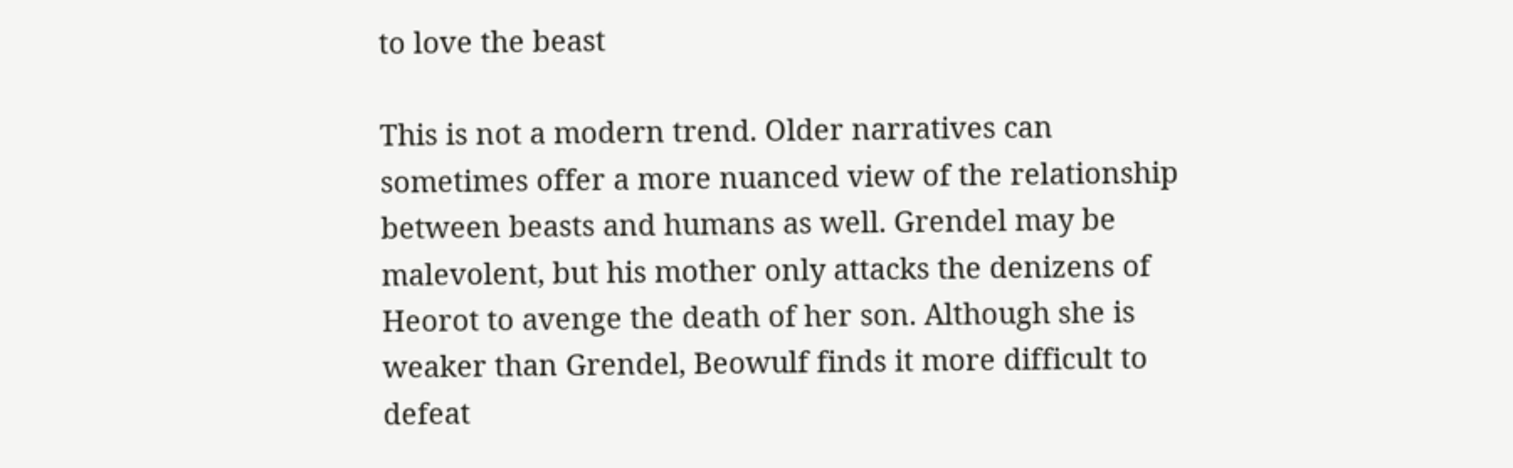to love the beast

This is not a modern trend. Older narratives can sometimes offer a more nuanced view of the relationship between beasts and humans as well. Grendel may be malevolent, but his mother only attacks the denizens of Heorot to avenge the death of her son. Although she is weaker than Grendel, Beowulf finds it more difficult to defeat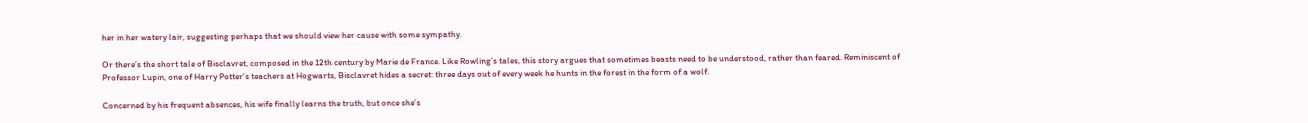her in her watery lair, suggesting perhaps that we should view her cause with some sympathy.

Or there’s the short tale of Bisclavret, composed in the 12th century by Marie de France. Like Rowling’s tales, this story argues that sometimes beasts need to be understood, rather than feared. Reminiscent of Professor Lupin, one of Harry Potter’s teachers at Hogwarts, Bisclavret hides a secret: three days out of every week he hunts in the forest in the form of a wolf.

Concerned by his frequent absences, his wife finally learns the truth, but once she’s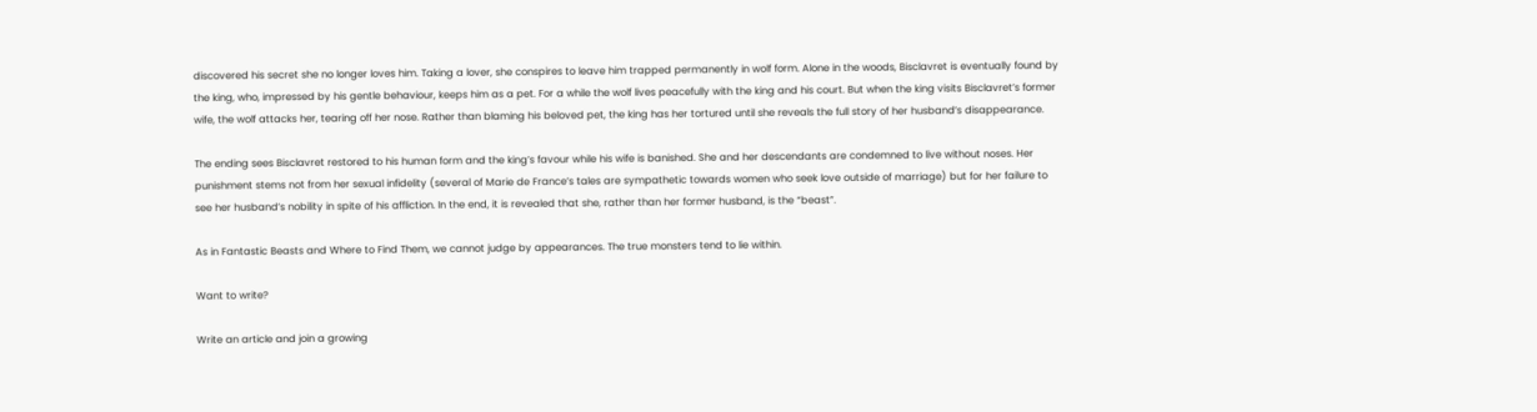discovered his secret she no longer loves him. Taking a lover, she conspires to leave him trapped permanently in wolf form. Alone in the woods, Bisclavret is eventually found by the king, who, impressed by his gentle behaviour, keeps him as a pet. For a while the wolf lives peacefully with the king and his court. But when the king visits Bisclavret’s former wife, the wolf attacks her, tearing off her nose. Rather than blaming his beloved pet, the king has her tortured until she reveals the full story of her husband’s disappearance.

The ending sees Bisclavret restored to his human form and the king’s favour while his wife is banished. She and her descendants are condemned to live without noses. Her punishment stems not from her sexual infidelity (several of Marie de France’s tales are sympathetic towards women who seek love outside of marriage) but for her failure to see her husband’s nobility in spite of his affliction. In the end, it is revealed that she, rather than her former husband, is the “beast”.

As in Fantastic Beasts and Where to Find Them, we cannot judge by appearances. The true monsters tend to lie within.

Want to write?

Write an article and join a growing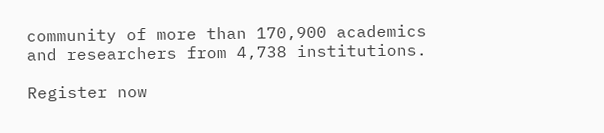community of more than 170,900 academics and researchers from 4,738 institutions.

Register now